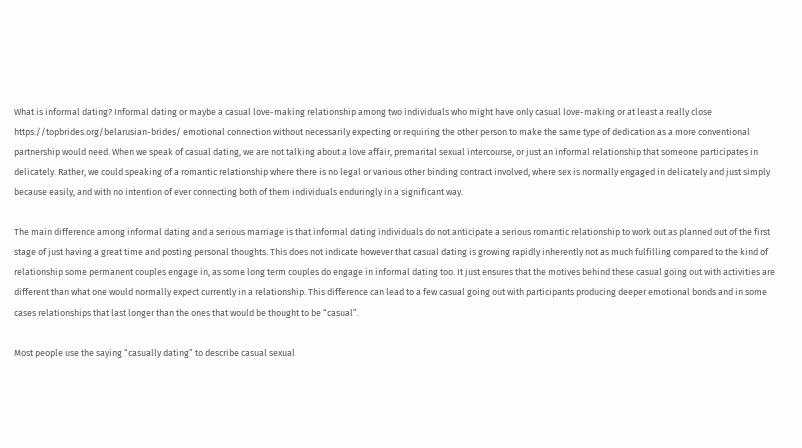What is informal dating? Informal dating or maybe a casual love-making relationship among two individuals who might have only casual love-making or at least a really close https://topbrides.org/belarusian-brides/ emotional connection without necessarily expecting or requiring the other person to make the same type of dedication as a more conventional partnership would need. When we speak of casual dating, we are not talking about a love affair, premarital sexual intercourse, or just an informal relationship that someone participates in delicately. Rather, we could speaking of a romantic relationship where there is no legal or various other binding contract involved, where sex is normally engaged in delicately and just simply because easily, and with no intention of ever connecting both of them individuals enduringly in a significant way.

The main difference among informal dating and a serious marriage is that informal dating individuals do not anticipate a serious romantic relationship to work out as planned out of the first stage of just having a great time and posting personal thoughts. This does not indicate however that casual dating is growing rapidly inherently not as much fulfilling compared to the kind of relationship some permanent couples engage in, as some long term couples do engage in informal dating too. It just ensures that the motives behind these casual going out with activities are different than what one would normally expect currently in a relationship. This difference can lead to a few casual going out with participants producing deeper emotional bonds and in some cases relationships that last longer than the ones that would be thought to be “casual”.

Most people use the saying “casually dating” to describe casual sexual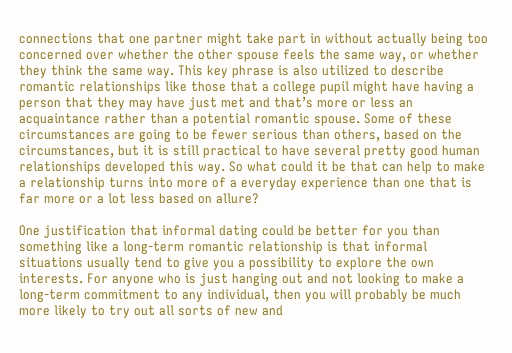connections that one partner might take part in without actually being too concerned over whether the other spouse feels the same way, or whether they think the same way. This key phrase is also utilized to describe romantic relationships like those that a college pupil might have having a person that they may have just met and that’s more or less an acquaintance rather than a potential romantic spouse. Some of these circumstances are going to be fewer serious than others, based on the circumstances, but it is still practical to have several pretty good human relationships developed this way. So what could it be that can help to make a relationship turns into more of a everyday experience than one that is far more or a lot less based on allure?

One justification that informal dating could be better for you than something like a long-term romantic relationship is that informal situations usually tend to give you a possibility to explore the own interests. For anyone who is just hanging out and not looking to make a long-term commitment to any individual, then you will probably be much more likely to try out all sorts of new and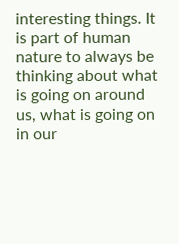interesting things. It is part of human nature to always be thinking about what is going on around us, what is going on in our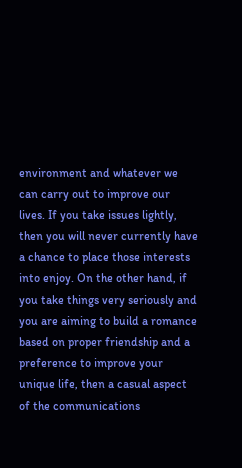environment and whatever we can carry out to improve our lives. If you take issues lightly, then you will never currently have a chance to place those interests into enjoy. On the other hand, if you take things very seriously and you are aiming to build a romance based on proper friendship and a preference to improve your unique life, then a casual aspect of the communications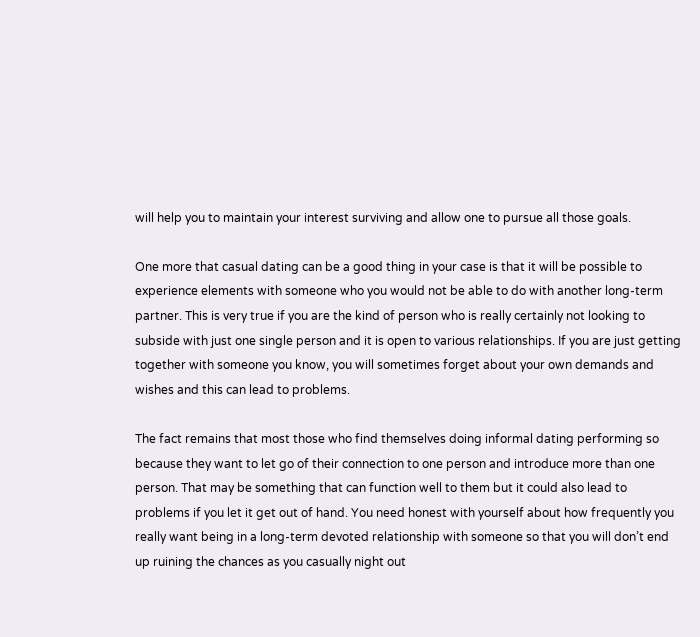will help you to maintain your interest surviving and allow one to pursue all those goals.

One more that casual dating can be a good thing in your case is that it will be possible to experience elements with someone who you would not be able to do with another long-term partner. This is very true if you are the kind of person who is really certainly not looking to subside with just one single person and it is open to various relationships. If you are just getting together with someone you know, you will sometimes forget about your own demands and wishes and this can lead to problems.

The fact remains that most those who find themselves doing informal dating performing so because they want to let go of their connection to one person and introduce more than one person. That may be something that can function well to them but it could also lead to problems if you let it get out of hand. You need honest with yourself about how frequently you really want being in a long-term devoted relationship with someone so that you will don’t end up ruining the chances as you casually night out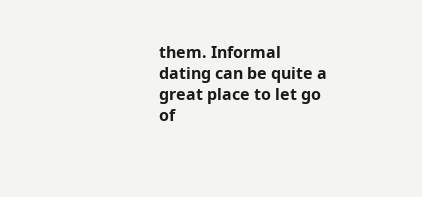them. Informal dating can be quite a great place to let go of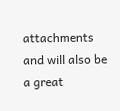attachments and will also be a great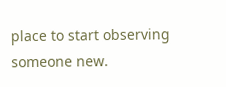place to start observing someone new.